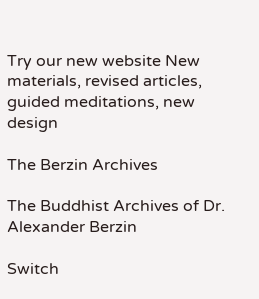Try our new website New materials, revised articles, guided meditations, new design

The Berzin Archives

The Buddhist Archives of Dr. Alexander Berzin

Switch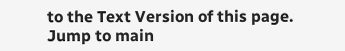to the Text Version of this page. Jump to main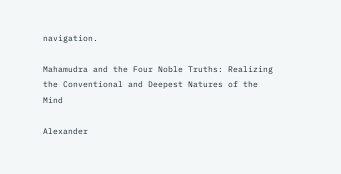navigation.

Mahamudra and the Four Noble Truths: Realizing the Conventional and Deepest Natures of the Mind

Alexander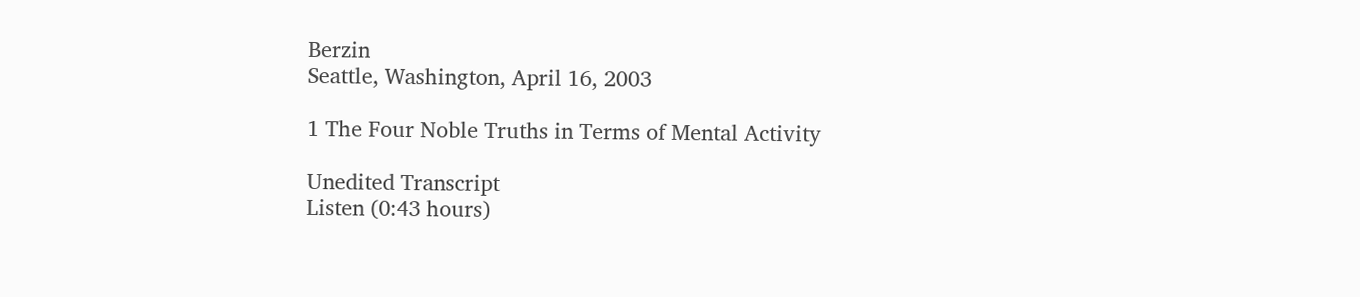Berzin
Seattle, Washington, April 16, 2003

1 The Four Noble Truths in Terms of Mental Activity

Unedited Transcript
Listen (0:43 hours)